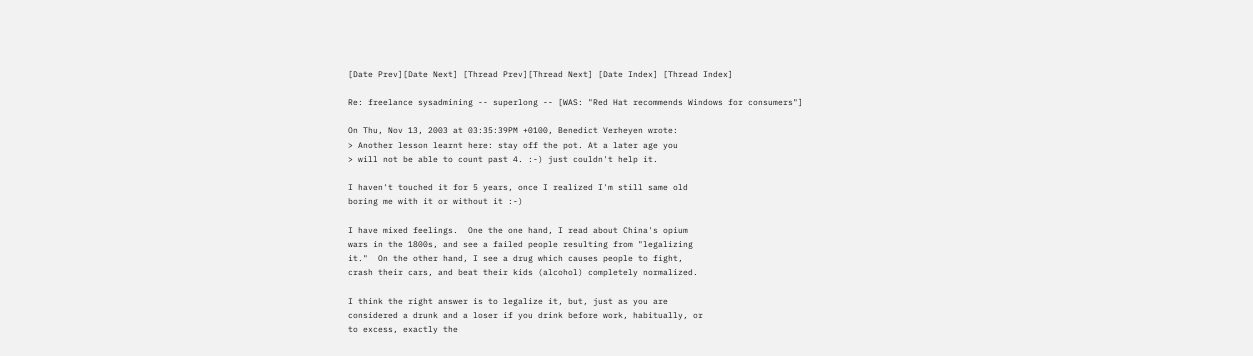[Date Prev][Date Next] [Thread Prev][Thread Next] [Date Index] [Thread Index]

Re: freelance sysadmining -- superlong -- [WAS: "Red Hat recommends Windows for consumers"]

On Thu, Nov 13, 2003 at 03:35:39PM +0100, Benedict Verheyen wrote:
> Another lesson learnt here: stay off the pot. At a later age you
> will not be able to count past 4. :-) just couldn't help it.

I haven't touched it for 5 years, once I realized I'm still same old
boring me with it or without it :-)

I have mixed feelings.  One the one hand, I read about China's opium
wars in the 1800s, and see a failed people resulting from "legalizing
it."  On the other hand, I see a drug which causes people to fight,
crash their cars, and beat their kids (alcohol) completely normalized.

I think the right answer is to legalize it, but, just as you are
considered a drunk and a loser if you drink before work, habitually, or
to excess, exactly the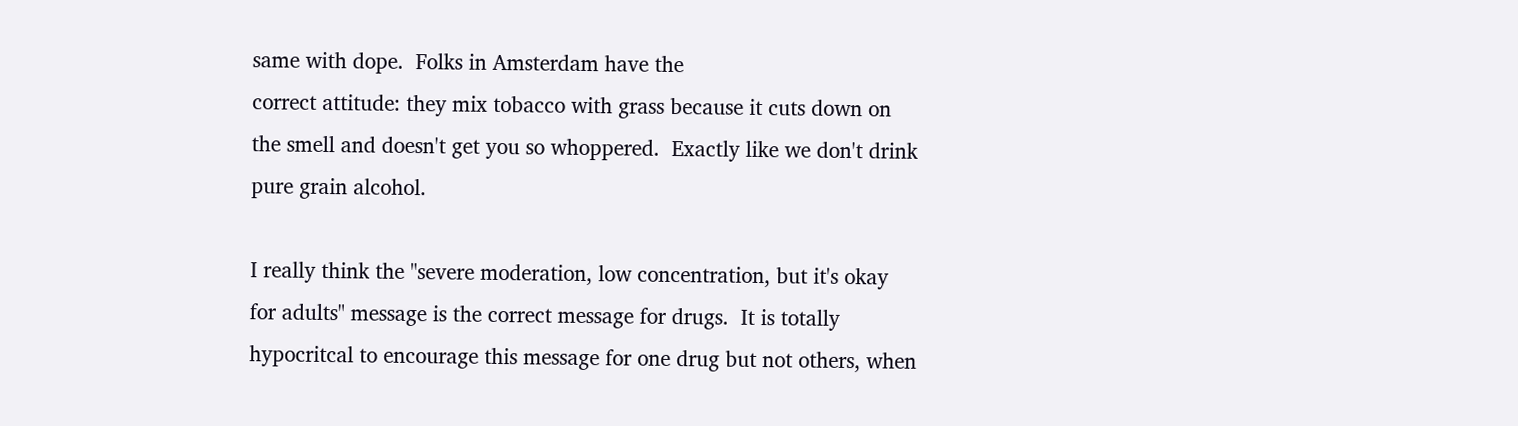same with dope.  Folks in Amsterdam have the
correct attitude: they mix tobacco with grass because it cuts down on
the smell and doesn't get you so whoppered.  Exactly like we don't drink
pure grain alcohol.

I really think the "severe moderation, low concentration, but it's okay
for adults" message is the correct message for drugs.  It is totally
hypocritcal to encourage this message for one drug but not others, when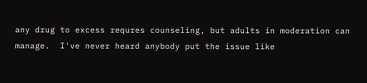any drug to excess requres counseling, but adults in moderation can
manage.  I've never heard anybody put the issue like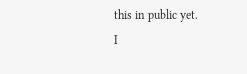this in public yet.
I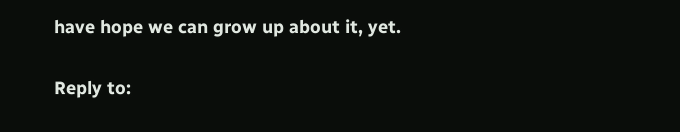have hope we can grow up about it, yet.

Reply to: